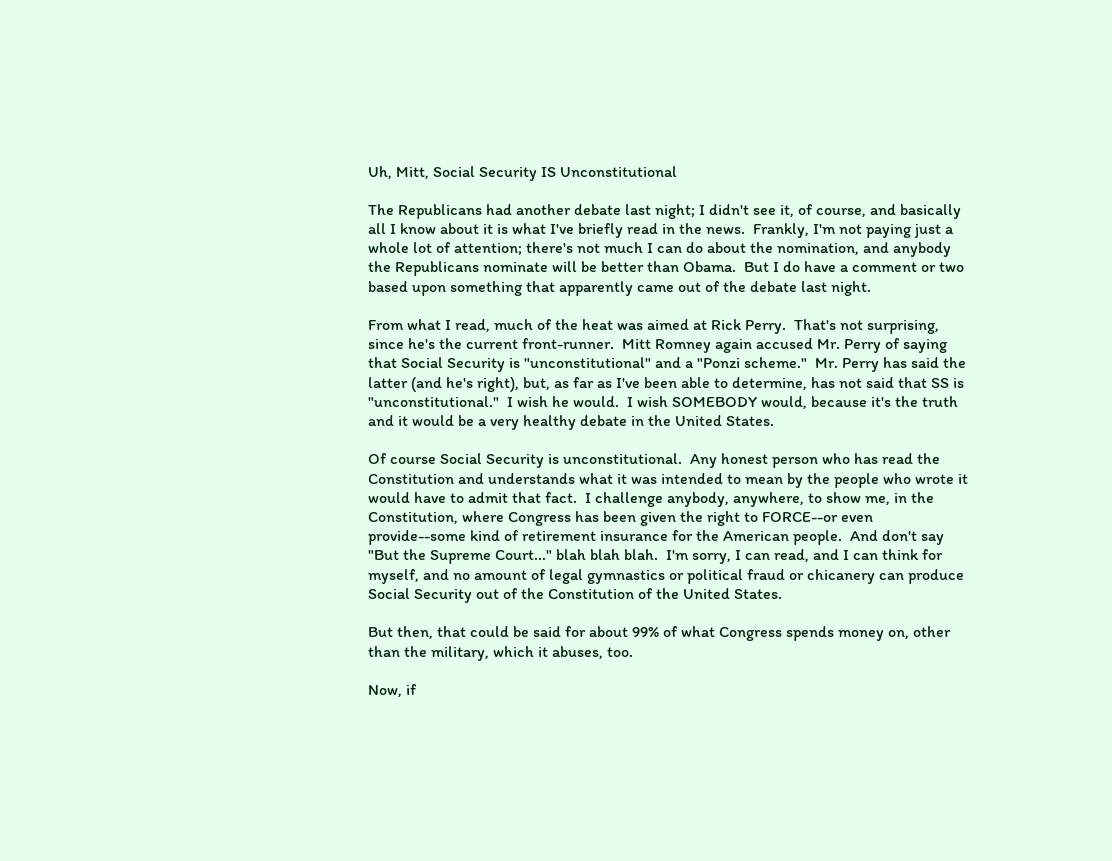Uh, Mitt, Social Security IS Unconstitutional

The Republicans had another debate last night; I didn't see it, of course, and basically all I know about it is what I've briefly read in the news.  Frankly, I'm not paying just a whole lot of attention; there's not much I can do about the nomination, and anybody the Republicans nominate will be better than Obama.  But I do have a comment or two based upon something that apparently came out of the debate last night.

From what I read, much of the heat was aimed at Rick Perry.  That's not surprising, since he's the current front-runner.  Mitt Romney again accused Mr. Perry of saying that Social Security is "unconstitutional" and a "Ponzi scheme."  Mr. Perry has said the latter (and he's right), but, as far as I've been able to determine, has not said that SS is "unconstitutional."  I wish he would.  I wish SOMEBODY would, because it's the truth and it would be a very healthy debate in the United States.

Of course Social Security is unconstitutional.  Any honest person who has read the Constitution and understands what it was intended to mean by the people who wrote it would have to admit that fact.  I challenge anybody, anywhere, to show me, in the Constitution, where Congress has been given the right to FORCE--or even provide--some kind of retirement insurance for the American people.  And don't say "But the Supreme Court..." blah blah blah.  I'm sorry, I can read, and I can think for myself, and no amount of legal gymnastics or political fraud or chicanery can produce Social Security out of the Constitution of the United States.

But then, that could be said for about 99% of what Congress spends money on, other than the military, which it abuses, too.

Now, if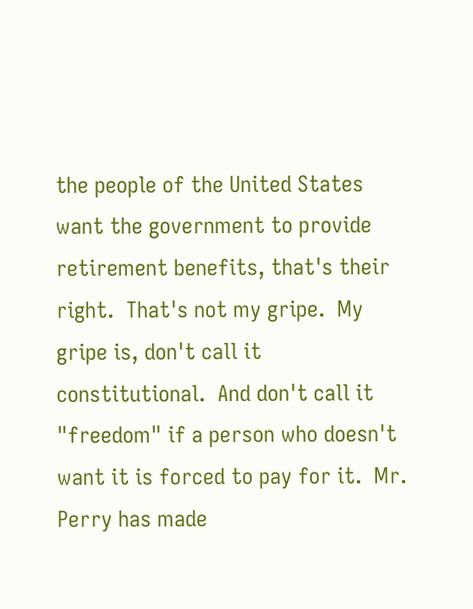the people of the United States want the government to provide retirement benefits, that's their right.  That's not my gripe.  My gripe is, don't call it constitutional.  And don't call it "freedom" if a person who doesn't want it is forced to pay for it.  Mr. Perry has made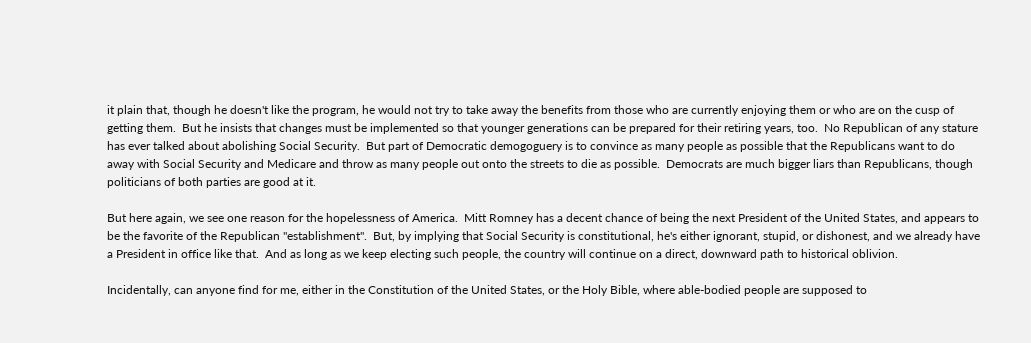it plain that, though he doesn't like the program, he would not try to take away the benefits from those who are currently enjoying them or who are on the cusp of getting them.  But he insists that changes must be implemented so that younger generations can be prepared for their retiring years, too.  No Republican of any stature has ever talked about abolishing Social Security.  But part of Democratic demogoguery is to convince as many people as possible that the Republicans want to do away with Social Security and Medicare and throw as many people out onto the streets to die as possible.  Democrats are much bigger liars than Republicans, though politicians of both parties are good at it.

But here again, we see one reason for the hopelessness of America.  Mitt Romney has a decent chance of being the next President of the United States, and appears to be the favorite of the Republican "establishment".  But, by implying that Social Security is constitutional, he's either ignorant, stupid, or dishonest, and we already have a President in office like that.  And as long as we keep electing such people, the country will continue on a direct, downward path to historical oblivion.

Incidentally, can anyone find for me, either in the Constitution of the United States, or the Holy Bible, where able-bodied people are supposed to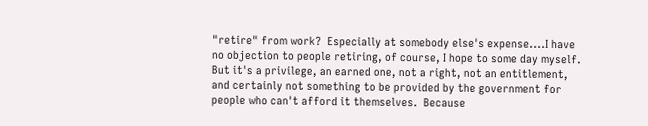"retire" from work?  Especially at somebody else's expense....I have no objection to people retiring, of course, I hope to some day myself.  But it's a privilege, an earned one, not a right, not an entitlement, and certainly not something to be provided by the government for people who can't afford it themselves.  Because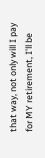that way, not only will I pay for MY retirement, I'll be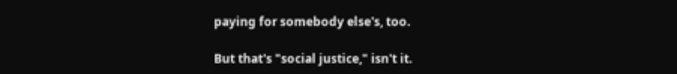paying for somebody else's, too.

But that's "social justice," isn't it.